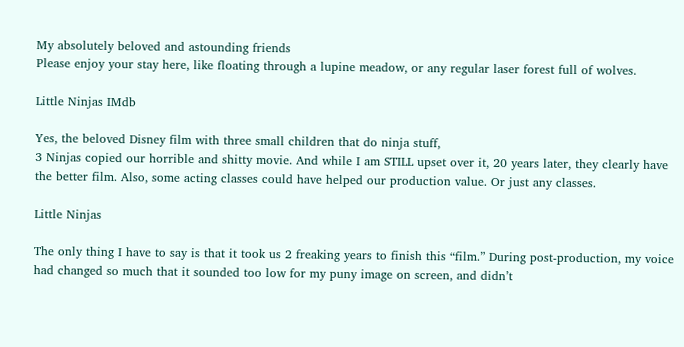My absolutely beloved and astounding friends
Please enjoy your stay here, like floating through a lupine meadow, or any regular laser forest full of wolves.

Little Ninjas IMdb

Yes, the beloved Disney film with three small children that do ninja stuff,
3 Ninjas copied our horrible and shitty movie. And while I am STILL upset over it, 20 years later, they clearly have the better film. Also, some acting classes could have helped our production value. Or just any classes.

Little Ninjas

The only thing I have to say is that it took us 2 freaking years to finish this “film.” During post-production, my voice had changed so much that it sounded too low for my puny image on screen, and didn’t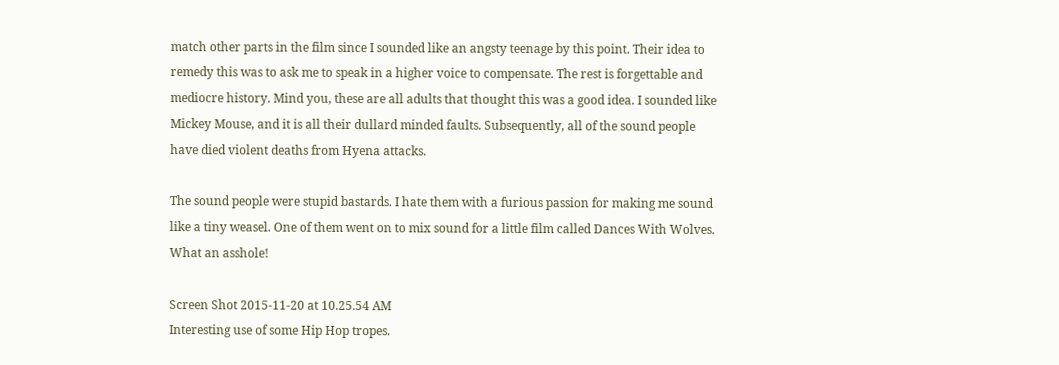match other parts in the film since I sounded like an angsty teenage by this point. Their idea to remedy this was to ask me to speak in a higher voice to compensate. The rest is forgettable and mediocre history. Mind you, these are all adults that thought this was a good idea. I sounded like Mickey Mouse, and it is all their dullard minded faults. Subsequently, all of the sound people have died violent deaths from Hyena attacks.

The sound people were stupid bastards. I hate them with a furious passion for making me sound like a tiny weasel. One of them went on to mix sound for a little film called Dances With Wolves. What an asshole!

Screen Shot 2015-11-20 at 10.25.54 AM
Interesting use of some Hip Hop tropes.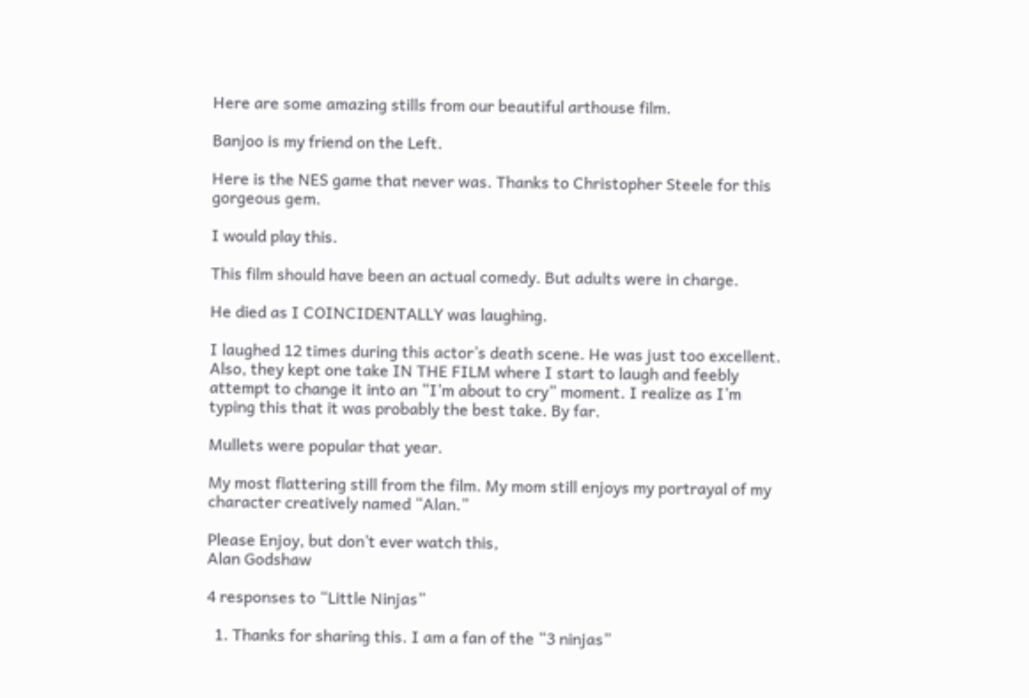Here are some amazing stills from our beautiful arthouse film.

Banjoo is my friend on the Left.

Here is the NES game that never was. Thanks to Christopher Steele for this gorgeous gem.

I would play this.

This film should have been an actual comedy. But adults were in charge.

He died as I COINCIDENTALLY was laughing.

I laughed 12 times during this actor’s death scene. He was just too excellent. Also, they kept one take IN THE FILM where I start to laugh and feebly attempt to change it into an “I’m about to cry” moment. I realize as I’m typing this that it was probably the best take. By far.

Mullets were popular that year.

My most flattering still from the film. My mom still enjoys my portrayal of my character creatively named “Alan.”

Please Enjoy, but don’t ever watch this,
Alan Godshaw

4 responses to “Little Ninjas”

  1. Thanks for sharing this. I am a fan of the “3 ninjas”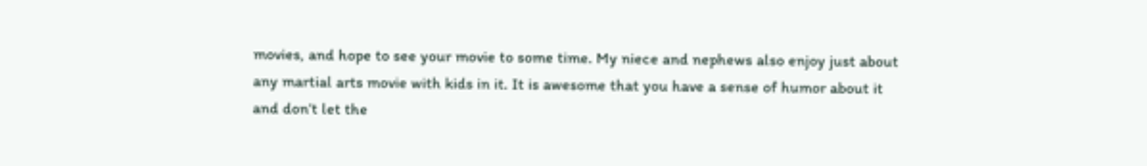movies, and hope to see your movie to some time. My niece and nephews also enjoy just about any martial arts movie with kids in it. It is awesome that you have a sense of humor about it and don’t let the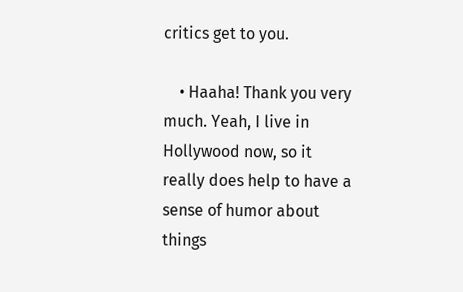critics get to you.

    • Haaha! Thank you very much. Yeah, I live in Hollywood now, so it really does help to have a sense of humor about things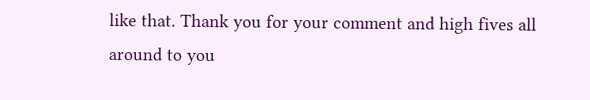like that. Thank you for your comment and high fives all around to you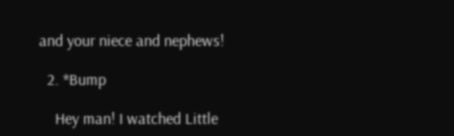and your niece and nephews!

  2. *Bump

    Hey man! I watched Little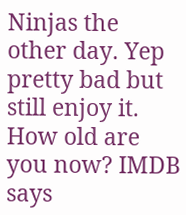Ninjas the other day. Yep pretty bad but still enjoy it. How old are you now? IMDB says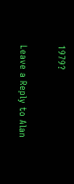1979?

Leave a Reply to Alan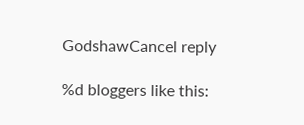GodshawCancel reply

%d bloggers like this: